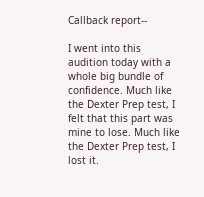Callback report--

I went into this audition today with a whole big bundle of confidence. Much like the Dexter Prep test, I felt that this part was mine to lose. Much like the Dexter Prep test, I lost it.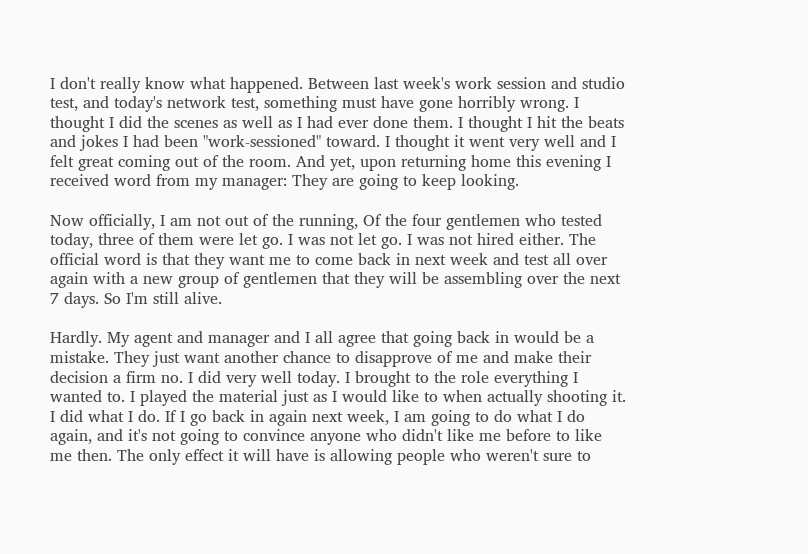I don't really know what happened. Between last week's work session and studio test, and today's network test, something must have gone horribly wrong. I thought I did the scenes as well as I had ever done them. I thought I hit the beats and jokes I had been "work-sessioned" toward. I thought it went very well and I felt great coming out of the room. And yet, upon returning home this evening I received word from my manager: They are going to keep looking.

Now officially, I am not out of the running, Of the four gentlemen who tested today, three of them were let go. I was not let go. I was not hired either. The official word is that they want me to come back in next week and test all over again with a new group of gentlemen that they will be assembling over the next 7 days. So I'm still alive.

Hardly. My agent and manager and I all agree that going back in would be a mistake. They just want another chance to disapprove of me and make their decision a firm no. I did very well today. I brought to the role everything I wanted to. I played the material just as I would like to when actually shooting it. I did what I do. If I go back in again next week, I am going to do what I do again, and it's not going to convince anyone who didn't like me before to like me then. The only effect it will have is allowing people who weren't sure to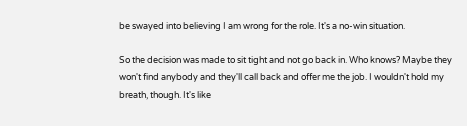be swayed into believing I am wrong for the role. It's a no-win situation.

So the decision was made to sit tight and not go back in. Who knows? Maybe they won't find anybody and they'll call back and offer me the job. I wouldn't hold my breath, though. It's like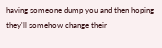having someone dump you and then hoping they'll somehow change their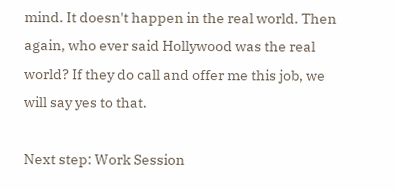mind. It doesn't happen in the real world. Then again, who ever said Hollywood was the real world? If they do call and offer me this job, we will say yes to that.

Next step: Work Session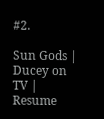#2.

Sun Gods | Ducey on TV | Resume